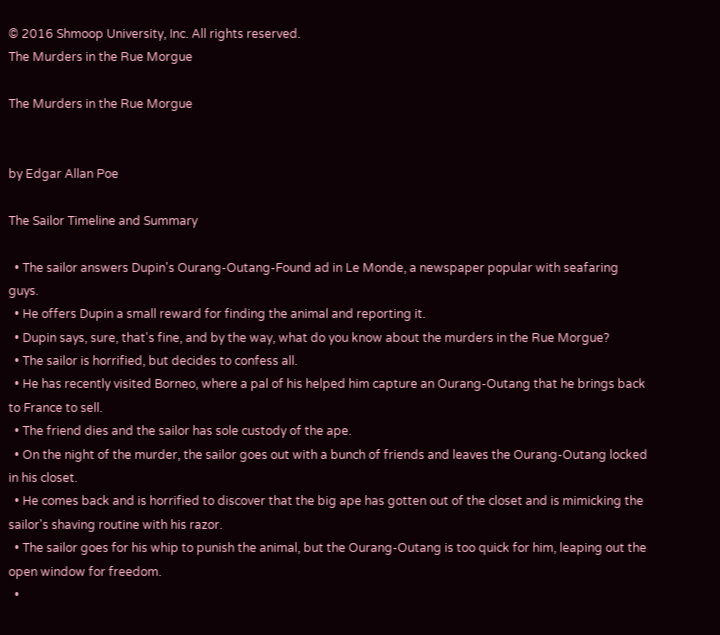© 2016 Shmoop University, Inc. All rights reserved.
The Murders in the Rue Morgue

The Murders in the Rue Morgue


by Edgar Allan Poe

The Sailor Timeline and Summary

  • The sailor answers Dupin's Ourang-Outang-Found ad in Le Monde, a newspaper popular with seafaring guys.
  • He offers Dupin a small reward for finding the animal and reporting it.
  • Dupin says, sure, that's fine, and by the way, what do you know about the murders in the Rue Morgue?
  • The sailor is horrified, but decides to confess all.
  • He has recently visited Borneo, where a pal of his helped him capture an Ourang-Outang that he brings back to France to sell.
  • The friend dies and the sailor has sole custody of the ape.
  • On the night of the murder, the sailor goes out with a bunch of friends and leaves the Ourang-Outang locked in his closet.
  • He comes back and is horrified to discover that the big ape has gotten out of the closet and is mimicking the sailor's shaving routine with his razor.
  • The sailor goes for his whip to punish the animal, but the Ourang-Outang is too quick for him, leaping out the open window for freedom.
  •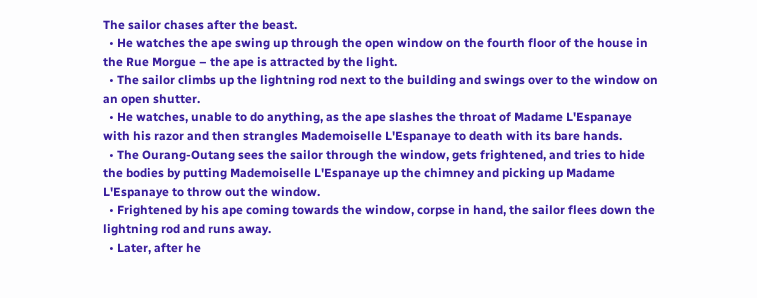The sailor chases after the beast.
  • He watches the ape swing up through the open window on the fourth floor of the house in the Rue Morgue – the ape is attracted by the light.
  • The sailor climbs up the lightning rod next to the building and swings over to the window on an open shutter.
  • He watches, unable to do anything, as the ape slashes the throat of Madame L'Espanaye with his razor and then strangles Mademoiselle L'Espanaye to death with its bare hands.
  • The Ourang-Outang sees the sailor through the window, gets frightened, and tries to hide the bodies by putting Mademoiselle L'Espanaye up the chimney and picking up Madame L'Espanaye to throw out the window.
  • Frightened by his ape coming towards the window, corpse in hand, the sailor flees down the lightning rod and runs away.
  • Later, after he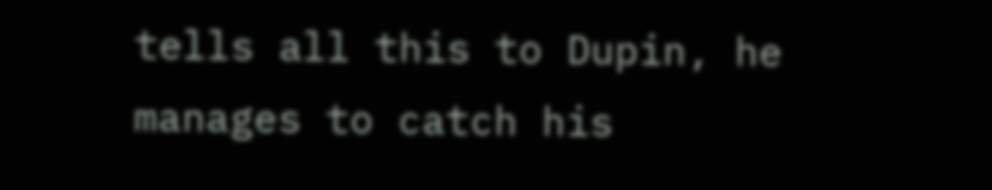tells all this to Dupin, he manages to catch his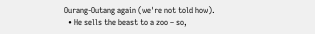Ourang-Outang again (we're not told how).
  • He sells the beast to a zoo – so,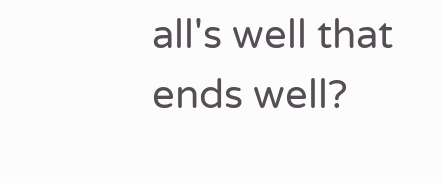all's well that ends well?